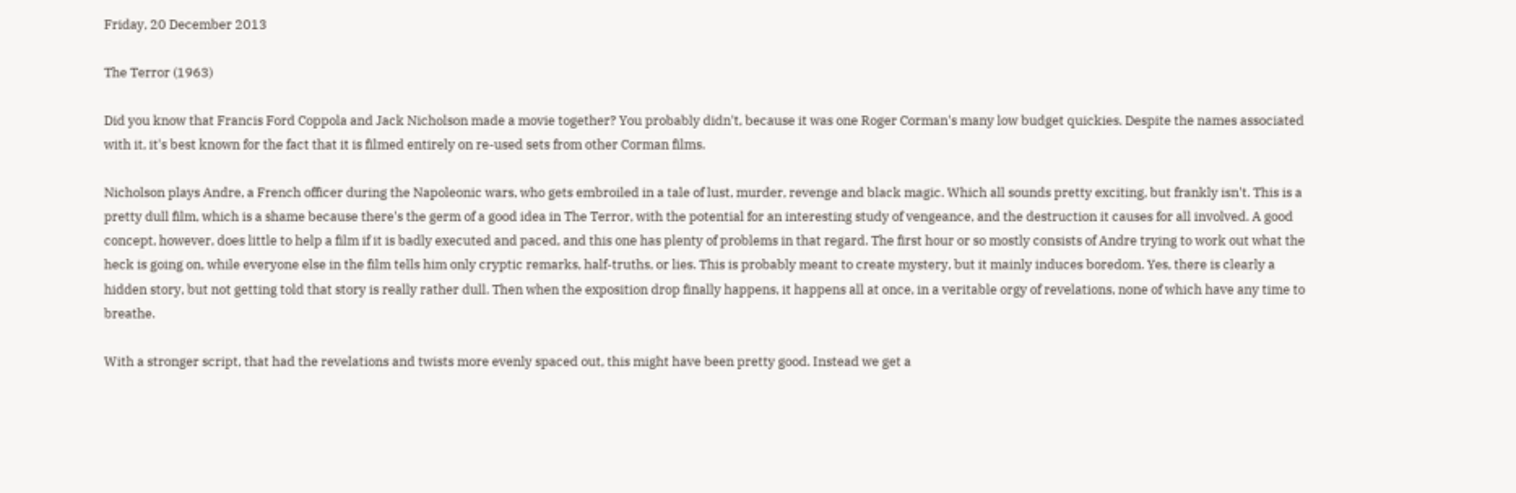Friday, 20 December 2013

The Terror (1963)

Did you know that Francis Ford Coppola and Jack Nicholson made a movie together? You probably didn't, because it was one Roger Corman's many low budget quickies. Despite the names associated with it, it's best known for the fact that it is filmed entirely on re-used sets from other Corman films.

Nicholson plays Andre, a French officer during the Napoleonic wars, who gets embroiled in a tale of lust, murder, revenge and black magic. Which all sounds pretty exciting, but frankly isn't. This is a pretty dull film, which is a shame because there's the germ of a good idea in The Terror, with the potential for an interesting study of vengeance, and the destruction it causes for all involved. A good concept, however, does little to help a film if it is badly executed and paced, and this one has plenty of problems in that regard. The first hour or so mostly consists of Andre trying to work out what the heck is going on, while everyone else in the film tells him only cryptic remarks, half-truths, or lies. This is probably meant to create mystery, but it mainly induces boredom. Yes, there is clearly a hidden story, but not getting told that story is really rather dull. Then when the exposition drop finally happens, it happens all at once, in a veritable orgy of revelations, none of which have any time to breathe.

With a stronger script, that had the revelations and twists more evenly spaced out, this might have been pretty good. Instead we get a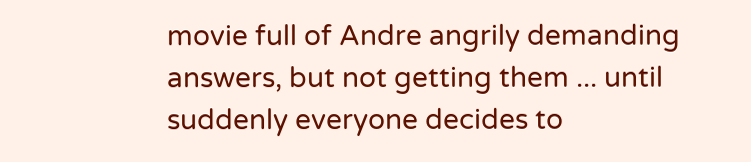movie full of Andre angrily demanding answers, but not getting them ... until suddenly everyone decides to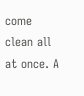come clean all at once. A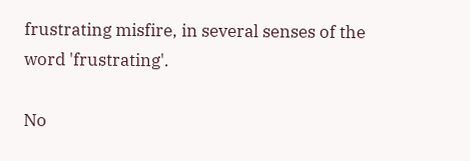frustrating misfire, in several senses of the word 'frustrating'.

No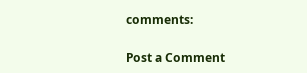comments:

Post a Comment